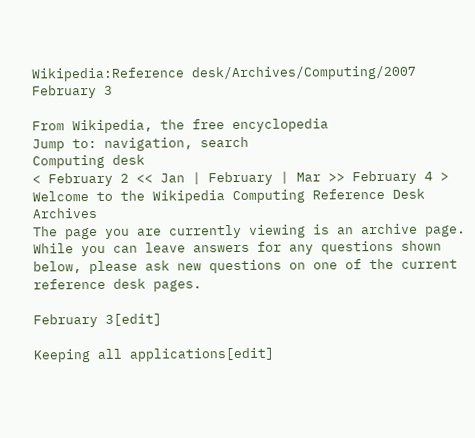Wikipedia:Reference desk/Archives/Computing/2007 February 3

From Wikipedia, the free encyclopedia
Jump to: navigation, search
Computing desk
< February 2 << Jan | February | Mar >> February 4 >
Welcome to the Wikipedia Computing Reference Desk Archives
The page you are currently viewing is an archive page. While you can leave answers for any questions shown below, please ask new questions on one of the current reference desk pages.

February 3[edit]

Keeping all applications[edit]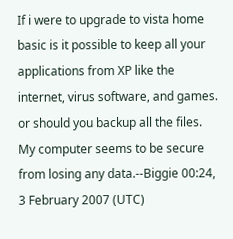If i were to upgrade to vista home basic is it possible to keep all your applications from XP like the internet, virus software, and games. or should you backup all the files. My computer seems to be secure from losing any data.--Biggie 00:24, 3 February 2007 (UTC)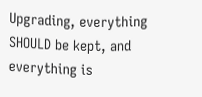Upgrading, everything SHOULD be kept, and everything is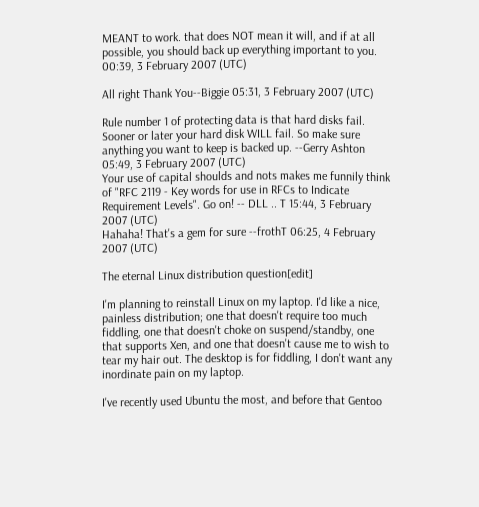MEANT to work. that does NOT mean it will, and if at all possible, you should back up everything important to you. 00:39, 3 February 2007 (UTC)

All right Thank You--Biggie 05:31, 3 February 2007 (UTC)

Rule number 1 of protecting data is that hard disks fail. Sooner or later your hard disk WILL fail. So make sure anything you want to keep is backed up. --Gerry Ashton 05:49, 3 February 2007 (UTC)
Your use of capital shoulds and nots makes me funnily think of "RFC 2119 - Key words for use in RFCs to Indicate Requirement Levels". Go on! -- DLL .. T 15:44, 3 February 2007 (UTC)
Hahaha! That's a gem for sure --frothT 06:25, 4 February 2007 (UTC)

The eternal Linux distribution question[edit]

I'm planning to reinstall Linux on my laptop. I'd like a nice, painless distribution; one that doesn't require too much fiddling, one that doesn't choke on suspend/standby, one that supports Xen, and one that doesn't cause me to wish to tear my hair out. The desktop is for fiddling, I don't want any inordinate pain on my laptop.

I've recently used Ubuntu the most, and before that Gentoo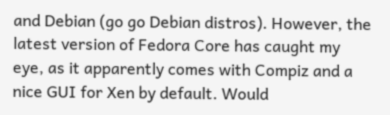and Debian (go go Debian distros). However, the latest version of Fedora Core has caught my eye, as it apparently comes with Compiz and a nice GUI for Xen by default. Would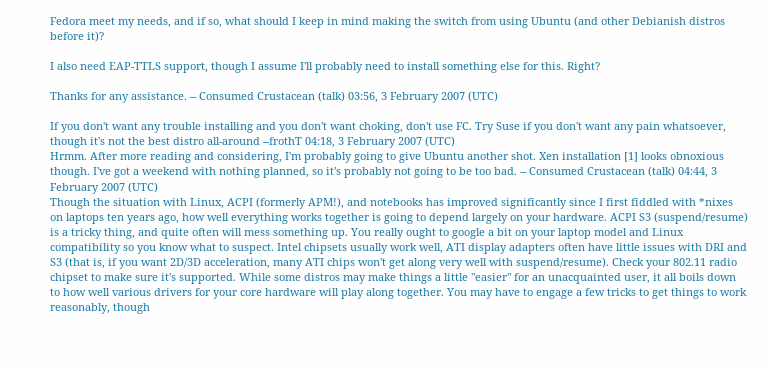Fedora meet my needs, and if so, what should I keep in mind making the switch from using Ubuntu (and other Debianish distros before it)?

I also need EAP-TTLS support, though I assume I'll probably need to install something else for this. Right?

Thanks for any assistance. -- Consumed Crustacean (talk) 03:56, 3 February 2007 (UTC)

If you don't want any trouble installing and you don't want choking, don't use FC. Try Suse if you don't want any pain whatsoever, though it's not the best distro all-around --frothT 04:18, 3 February 2007 (UTC)
Hrmm. After more reading and considering, I'm probably going to give Ubuntu another shot. Xen installation [1] looks obnoxious though. I've got a weekend with nothing planned, so it's probably not going to be too bad. -- Consumed Crustacean (talk) 04:44, 3 February 2007 (UTC)
Though the situation with Linux, ACPI (formerly APM!), and notebooks has improved significantly since I first fiddled with *nixes on laptops ten years ago, how well everything works together is going to depend largely on your hardware. ACPI S3 (suspend/resume) is a tricky thing, and quite often will mess something up. You really ought to google a bit on your laptop model and Linux compatibility so you know what to suspect. Intel chipsets usually work well, ATI display adapters often have little issues with DRI and S3 (that is, if you want 2D/3D acceleration, many ATI chips won't get along very well with suspend/resume). Check your 802.11 radio chipset to make sure it's supported. While some distros may make things a little "easier" for an unacquainted user, it all boils down to how well various drivers for your core hardware will play along together. You may have to engage a few tricks to get things to work reasonably, though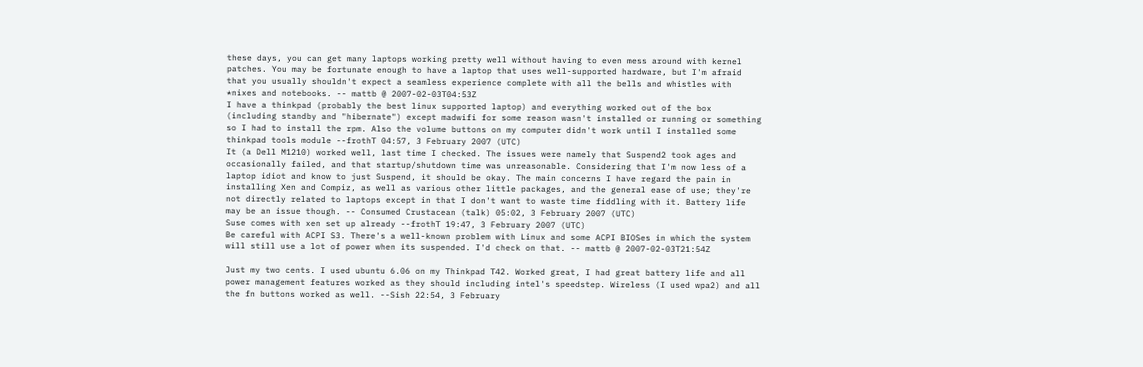these days, you can get many laptops working pretty well without having to even mess around with kernel patches. You may be fortunate enough to have a laptop that uses well-supported hardware, but I'm afraid that you usually shouldn't expect a seamless experience complete with all the bells and whistles with *nixes and notebooks. -- mattb @ 2007-02-03T04:53Z
I have a thinkpad (probably the best linux supported laptop) and everything worked out of the box (including standby and "hibernate") except madwifi for some reason wasn't installed or running or something so I had to install the rpm. Also the volume buttons on my computer didn't work until I installed some thinkpad tools module --frothT 04:57, 3 February 2007 (UTC)
It (a Dell M1210) worked well, last time I checked. The issues were namely that Suspend2 took ages and occasionally failed, and that startup/shutdown time was unreasonable. Considering that I'm now less of a laptop idiot and know to just Suspend, it should be okay. The main concerns I have regard the pain in installing Xen and Compiz, as well as various other little packages, and the general ease of use; they're not directly related to laptops except in that I don't want to waste time fiddling with it. Battery life may be an issue though. -- Consumed Crustacean (talk) 05:02, 3 February 2007 (UTC)
Suse comes with xen set up already --frothT 19:47, 3 February 2007 (UTC)
Be careful with ACPI S3. There's a well-known problem with Linux and some ACPI BIOSes in which the system will still use a lot of power when its suspended. I'd check on that. -- mattb @ 2007-02-03T21:54Z

Just my two cents. I used ubuntu 6.06 on my Thinkpad T42. Worked great, I had great battery life and all power management features worked as they should including intel's speedstep. Wireless (I used wpa2) and all the fn buttons worked as well. --Sish 22:54, 3 February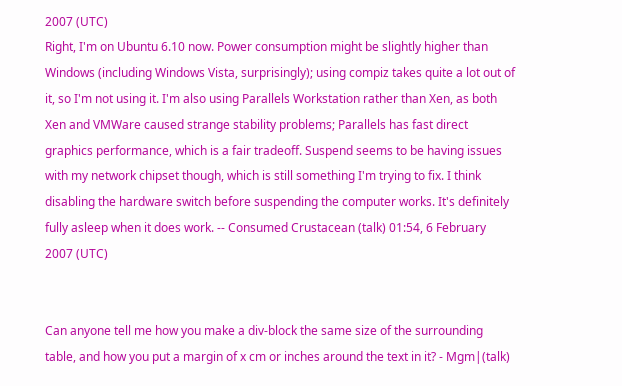2007 (UTC)
Right, I'm on Ubuntu 6.10 now. Power consumption might be slightly higher than Windows (including Windows Vista, surprisingly); using compiz takes quite a lot out of it, so I'm not using it. I'm also using Parallels Workstation rather than Xen, as both Xen and VMWare caused strange stability problems; Parallels has fast direct graphics performance, which is a fair tradeoff. Suspend seems to be having issues with my network chipset though, which is still something I'm trying to fix. I think disabling the hardware switch before suspending the computer works. It's definitely fully asleep when it does work. -- Consumed Crustacean (talk) 01:54, 6 February 2007 (UTC)


Can anyone tell me how you make a div-block the same size of the surrounding table, and how you put a margin of x cm or inches around the text in it? - Mgm|(talk)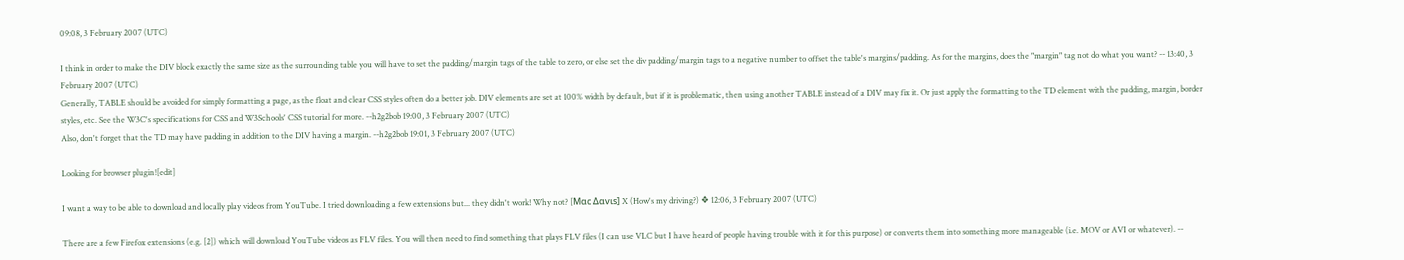09:08, 3 February 2007 (UTC)

I think in order to make the DIV block exactly the same size as the surrounding table you will have to set the padding/margin tags of the table to zero, or else set the div padding/margin tags to a negative number to offset the table's margins/padding. As for the margins, does the "margin" tag not do what you want? -- 13:40, 3 February 2007 (UTC)
Generally, TABLE should be avoided for simply formatting a page, as the float and clear CSS styles often do a better job. DIV elements are set at 100% width by default, but if it is problematic, then using another TABLE instead of a DIV may fix it. Or just apply the formatting to the TD element with the padding, margin, border styles, etc. See the W3C's specifications for CSS and W3Schools' CSS tutorial for more. --h2g2bob 19:00, 3 February 2007 (UTC)
Also, don't forget that the TD may have padding in addition to the DIV having a margin. --h2g2bob 19:01, 3 February 2007 (UTC)

Looking for browser plugin![edit]

I want a way to be able to download and locally play videos from YouTube. I tried downloading a few extensions but... they didn't work! Why not? [Mαc Δαvιs] X (How's my driving?) ❖ 12:06, 3 February 2007 (UTC)

There are a few Firefox extensions (e.g. [2]) which will download YouTube videos as FLV files. You will then need to find something that plays FLV files (I can use VLC but I have heard of people having trouble with it for this purpose) or converts them into something more manageable (i.e. MOV or AVI or whatever). --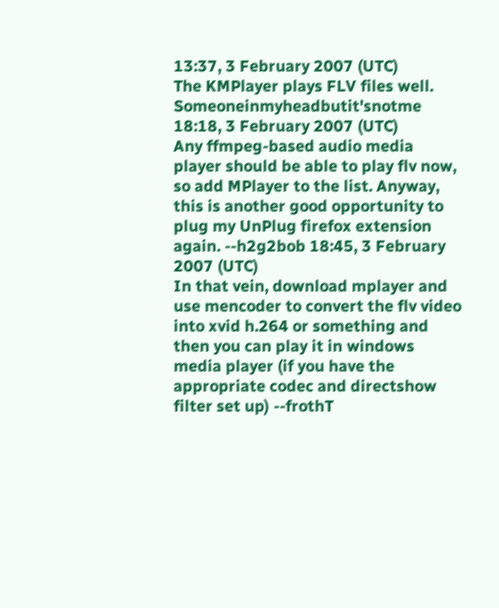13:37, 3 February 2007 (UTC)
The KMPlayer plays FLV files well. Someoneinmyheadbutit'snotme 18:18, 3 February 2007 (UTC)
Any ffmpeg-based audio media player should be able to play flv now, so add MPlayer to the list. Anyway, this is another good opportunity to plug my UnPlug firefox extension again. --h2g2bob 18:45, 3 February 2007 (UTC)
In that vein, download mplayer and use mencoder to convert the flv video into xvid h.264 or something and then you can play it in windows media player (if you have the appropriate codec and directshow filter set up) --frothT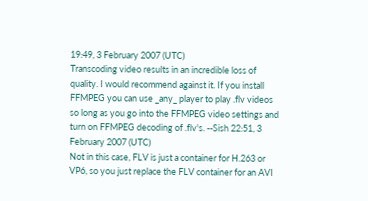19:49, 3 February 2007 (UTC)
Transcoding video results in an incredible loss of quality. I would recommend against it. If you install FFMPEG you can use _any_ player to play .flv videos so long as you go into the FFMPEG video settings and turn on FFMPEG decoding of .flv's. --Sish 22:51, 3 February 2007 (UTC)
Not in this case, FLV is just a container for H.263 or VP6, so you just replace the FLV container for an AVI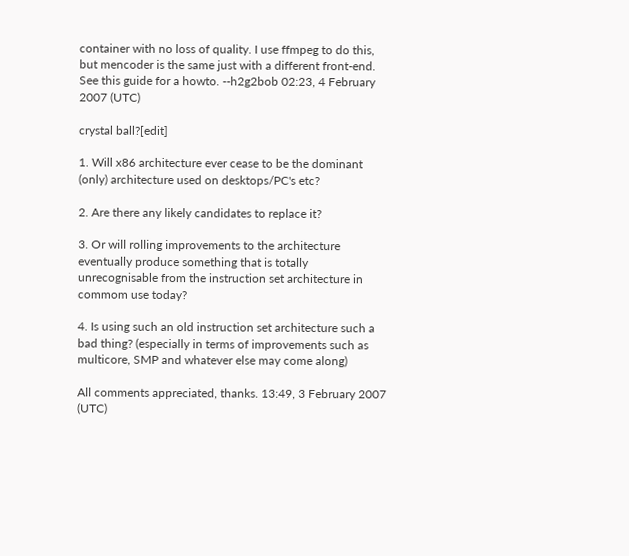container with no loss of quality. I use ffmpeg to do this, but mencoder is the same just with a different front-end. See this guide for a howto. --h2g2bob 02:23, 4 February 2007 (UTC)

crystal ball?[edit]

1. Will x86 architecture ever cease to be the dominant (only) architecture used on desktops/PC's etc?

2. Are there any likely candidates to replace it?

3. Or will rolling improvements to the architecture eventually produce something that is totally unrecognisable from the instruction set architecture in commom use today?

4. Is using such an old instruction set architecture such a bad thing? (especially in terms of improvements such as multicore, SMP and whatever else may come along)

All comments appreciated, thanks. 13:49, 3 February 2007 (UTC)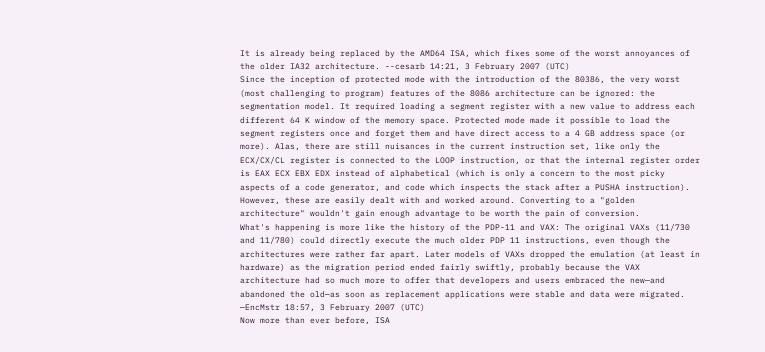It is already being replaced by the AMD64 ISA, which fixes some of the worst annoyances of the older IA32 architecture. --cesarb 14:21, 3 February 2007 (UTC)
Since the inception of protected mode with the introduction of the 80386, the very worst (most challenging to program) features of the 8086 architecture can be ignored: the segmentation model. It required loading a segment register with a new value to address each different 64 K window of the memory space. Protected mode made it possible to load the segment registers once and forget them and have direct access to a 4 GB address space (or more). Alas, there are still nuisances in the current instruction set, like only the ECX/CX/CL register is connected to the LOOP instruction, or that the internal register order is EAX ECX EBX EDX instead of alphabetical (which is only a concern to the most picky aspects of a code generator, and code which inspects the stack after a PUSHA instruction). However, these are easily dealt with and worked around. Converting to a "golden architecture" wouldn't gain enough advantage to be worth the pain of conversion.
What's happening is more like the history of the PDP-11 and VAX: The original VAXs (11/730 and 11/780) could directly execute the much older PDP 11 instructions, even though the architectures were rather far apart. Later models of VAXs dropped the emulation (at least in hardware) as the migration period ended fairly swiftly, probably because the VAX architecture had so much more to offer that developers and users embraced the new—and abandoned the old—as soon as replacement applications were stable and data were migrated. —EncMstr 18:57, 3 February 2007 (UTC)
Now more than ever before, ISA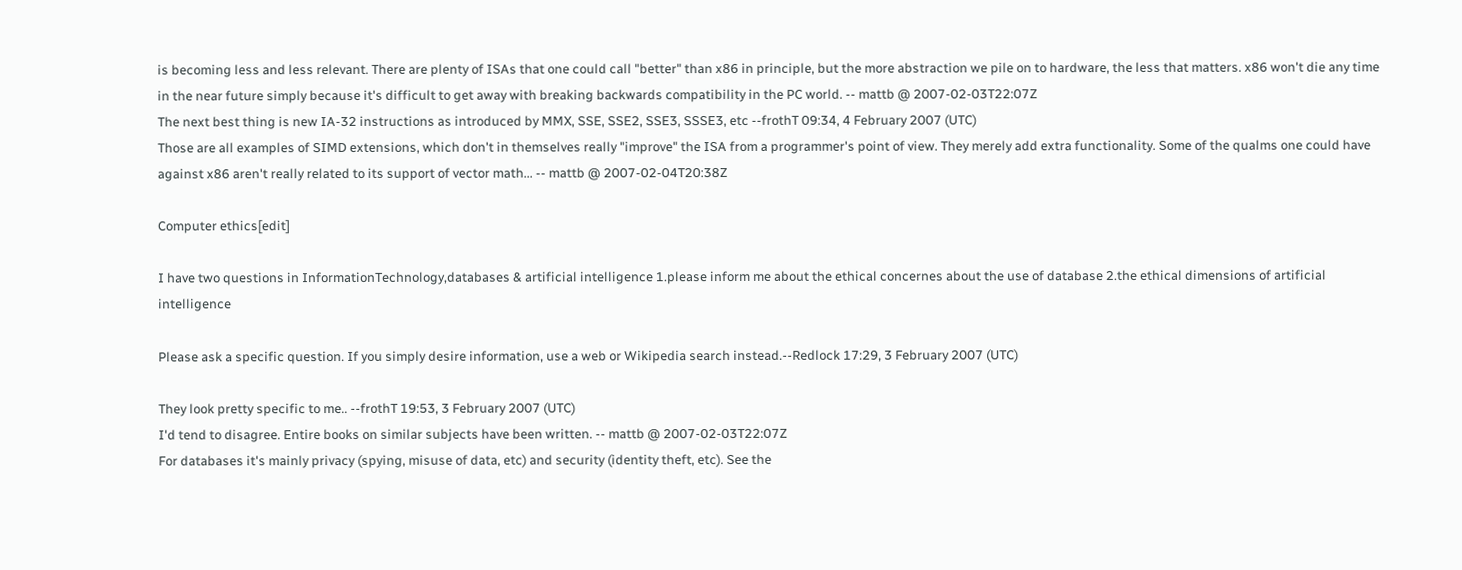is becoming less and less relevant. There are plenty of ISAs that one could call "better" than x86 in principle, but the more abstraction we pile on to hardware, the less that matters. x86 won't die any time in the near future simply because it's difficult to get away with breaking backwards compatibility in the PC world. -- mattb @ 2007-02-03T22:07Z
The next best thing is new IA-32 instructions as introduced by MMX, SSE, SSE2, SSE3, SSSE3, etc --frothT 09:34, 4 February 2007 (UTC)
Those are all examples of SIMD extensions, which don't in themselves really "improve" the ISA from a programmer's point of view. They merely add extra functionality. Some of the qualms one could have against x86 aren't really related to its support of vector math... -- mattb @ 2007-02-04T20:38Z

Computer ethics[edit]

I have two questions in InformationTechnology,databases & artificial intelligence 1.please inform me about the ethical concernes about the use of database 2.the ethical dimensions of artificial intelligence

Please ask a specific question. If you simply desire information, use a web or Wikipedia search instead.--Redlock 17:29, 3 February 2007 (UTC)

They look pretty specific to me.. --frothT 19:53, 3 February 2007 (UTC)
I'd tend to disagree. Entire books on similar subjects have been written. -- mattb @ 2007-02-03T22:07Z
For databases it's mainly privacy (spying, misuse of data, etc) and security (identity theft, etc). See the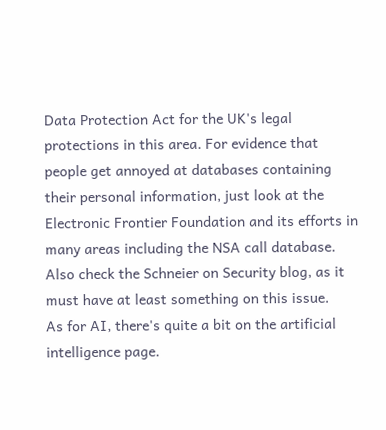Data Protection Act for the UK's legal protections in this area. For evidence that people get annoyed at databases containing their personal information, just look at the Electronic Frontier Foundation and its efforts in many areas including the NSA call database. Also check the Schneier on Security blog, as it must have at least something on this issue.
As for AI, there's quite a bit on the artificial intelligence page.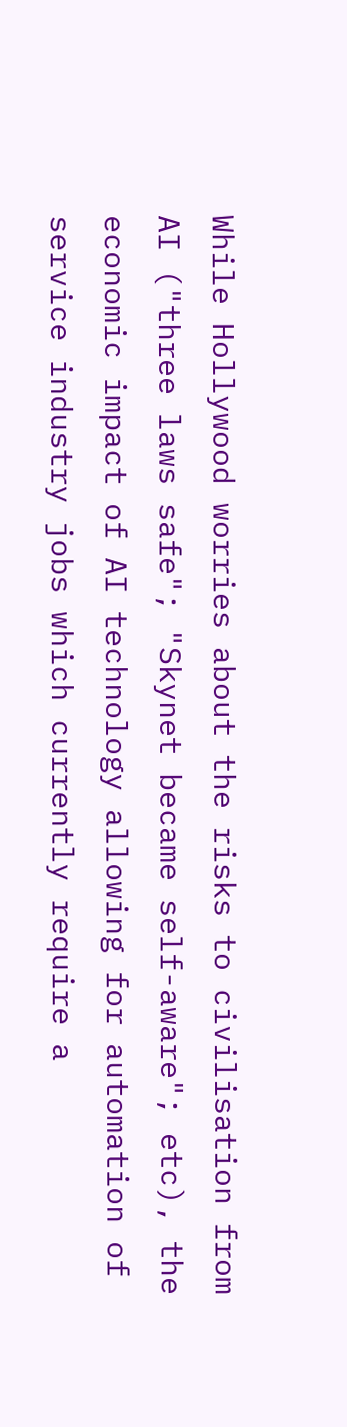While Hollywood worries about the risks to civilisation from AI ("three laws safe"; "Skynet became self-aware"; etc), the economic impact of AI technology allowing for automation of service industry jobs which currently require a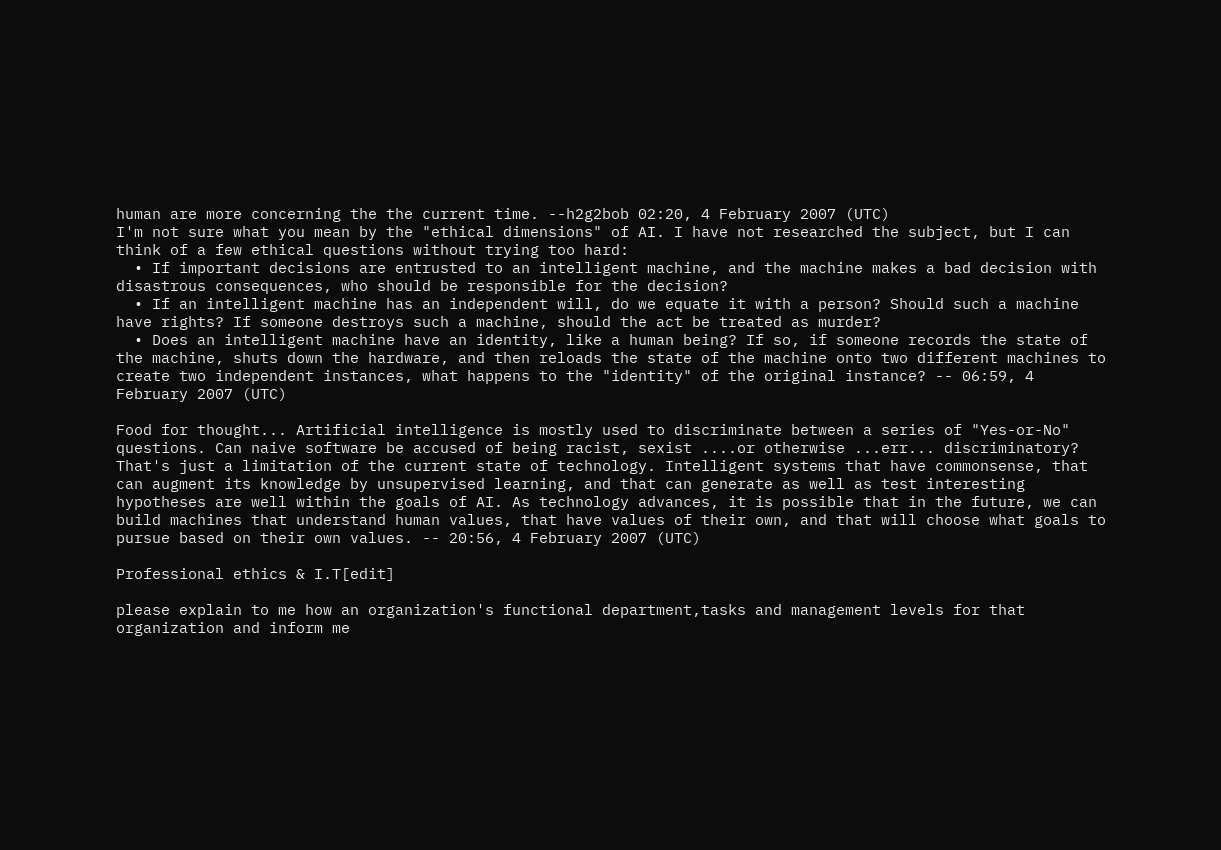human are more concerning the the current time. --h2g2bob 02:20, 4 February 2007 (UTC)
I'm not sure what you mean by the "ethical dimensions" of AI. I have not researched the subject, but I can think of a few ethical questions without trying too hard:
  • If important decisions are entrusted to an intelligent machine, and the machine makes a bad decision with disastrous consequences, who should be responsible for the decision?
  • If an intelligent machine has an independent will, do we equate it with a person? Should such a machine have rights? If someone destroys such a machine, should the act be treated as murder?
  • Does an intelligent machine have an identity, like a human being? If so, if someone records the state of the machine, shuts down the hardware, and then reloads the state of the machine onto two different machines to create two independent instances, what happens to the "identity" of the original instance? -- 06:59, 4 February 2007 (UTC)

Food for thought... Artificial intelligence is mostly used to discriminate between a series of "Yes-or-No" questions. Can naive software be accused of being racist, sexist ....or otherwise ...err... discriminatory?
That's just a limitation of the current state of technology. Intelligent systems that have commonsense, that can augment its knowledge by unsupervised learning, and that can generate as well as test interesting hypotheses are well within the goals of AI. As technology advances, it is possible that in the future, we can build machines that understand human values, that have values of their own, and that will choose what goals to pursue based on their own values. -- 20:56, 4 February 2007 (UTC)

Professional ethics & I.T[edit]

please explain to me how an organization's functional department,tasks and management levels for that organization and inform me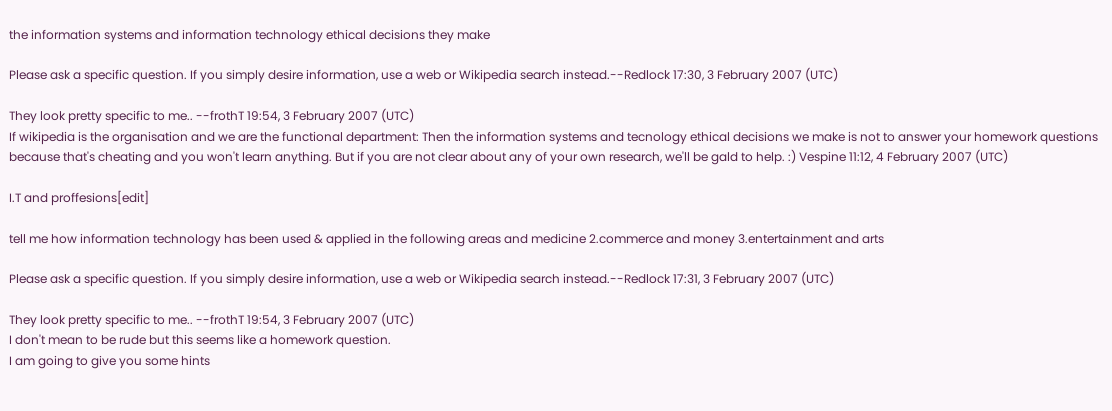the information systems and information technology ethical decisions they make

Please ask a specific question. If you simply desire information, use a web or Wikipedia search instead.--Redlock 17:30, 3 February 2007 (UTC)

They look pretty specific to me.. --frothT 19:54, 3 February 2007 (UTC)
If wikipedia is the organisation and we are the functional department: Then the information systems and tecnology ethical decisions we make is not to answer your homework questions because that's cheating and you won't learn anything. But if you are not clear about any of your own research, we'll be gald to help. :) Vespine 11:12, 4 February 2007 (UTC)

I.T and proffesions[edit]

tell me how information technology has been used & applied in the following areas and medicine 2.commerce and money 3.entertainment and arts

Please ask a specific question. If you simply desire information, use a web or Wikipedia search instead.--Redlock 17:31, 3 February 2007 (UTC)

They look pretty specific to me.. --frothT 19:54, 3 February 2007 (UTC)
I don't mean to be rude but this seems like a homework question.
I am going to give you some hints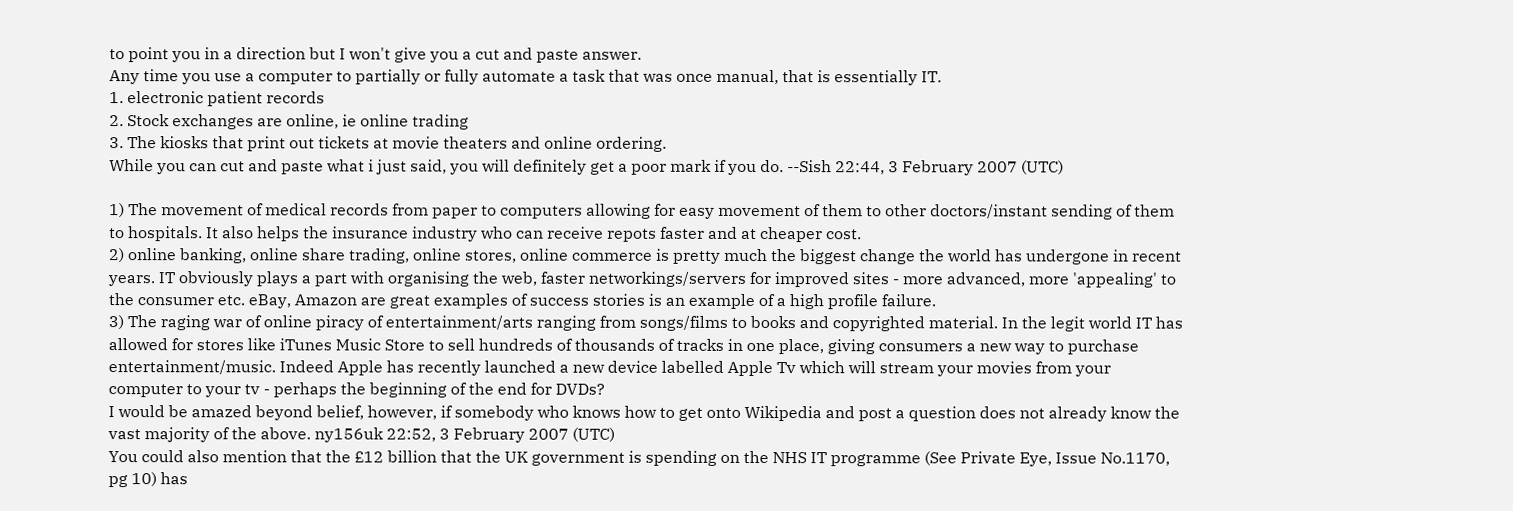to point you in a direction but I won't give you a cut and paste answer.
Any time you use a computer to partially or fully automate a task that was once manual, that is essentially IT.
1. electronic patient records
2. Stock exchanges are online, ie online trading
3. The kiosks that print out tickets at movie theaters and online ordering.
While you can cut and paste what i just said, you will definitely get a poor mark if you do. --Sish 22:44, 3 February 2007 (UTC)

1) The movement of medical records from paper to computers allowing for easy movement of them to other doctors/instant sending of them to hospitals. It also helps the insurance industry who can receive repots faster and at cheaper cost.
2) online banking, online share trading, online stores, online commerce is pretty much the biggest change the world has undergone in recent years. IT obviously plays a part with organising the web, faster networkings/servers for improved sites - more advanced, more 'appealing' to the consumer etc. eBay, Amazon are great examples of success stories is an example of a high profile failure.
3) The raging war of online piracy of entertainment/arts ranging from songs/films to books and copyrighted material. In the legit world IT has allowed for stores like iTunes Music Store to sell hundreds of thousands of tracks in one place, giving consumers a new way to purchase entertainment/music. Indeed Apple has recently launched a new device labelled Apple Tv which will stream your movies from your computer to your tv - perhaps the beginning of the end for DVDs?
I would be amazed beyond belief, however, if somebody who knows how to get onto Wikipedia and post a question does not already know the vast majority of the above. ny156uk 22:52, 3 February 2007 (UTC)
You could also mention that the £12 billion that the UK government is spending on the NHS IT programme (See Private Eye, Issue No.1170, pg 10) has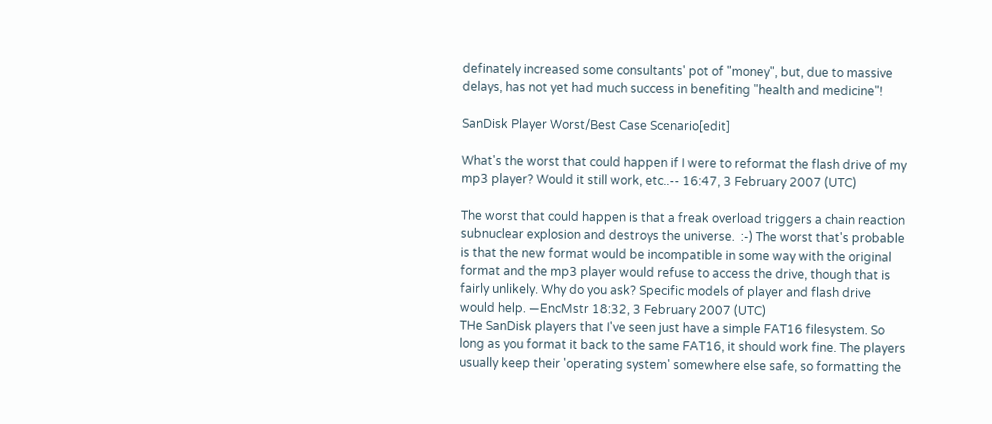definately increased some consultants' pot of "money", but, due to massive delays, has not yet had much success in benefiting "health and medicine"!

SanDisk Player Worst/Best Case Scenario[edit]

What's the worst that could happen if I were to reformat the flash drive of my mp3 player? Would it still work, etc..-- 16:47, 3 February 2007 (UTC)

The worst that could happen is that a freak overload triggers a chain reaction subnuclear explosion and destroys the universe.  :-) The worst that's probable is that the new format would be incompatible in some way with the original format and the mp3 player would refuse to access the drive, though that is fairly unlikely. Why do you ask? Specific models of player and flash drive would help. —EncMstr 18:32, 3 February 2007 (UTC)
THe SanDisk players that I've seen just have a simple FAT16 filesystem. So long as you format it back to the same FAT16, it should work fine. The players usually keep their 'operating system' somewhere else safe, so formatting the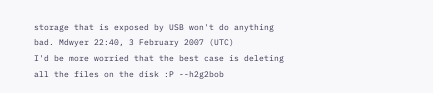storage that is exposed by USB won't do anything bad. Mdwyer 22:40, 3 February 2007 (UTC)
I'd be more worried that the best case is deleting all the files on the disk :P --h2g2bob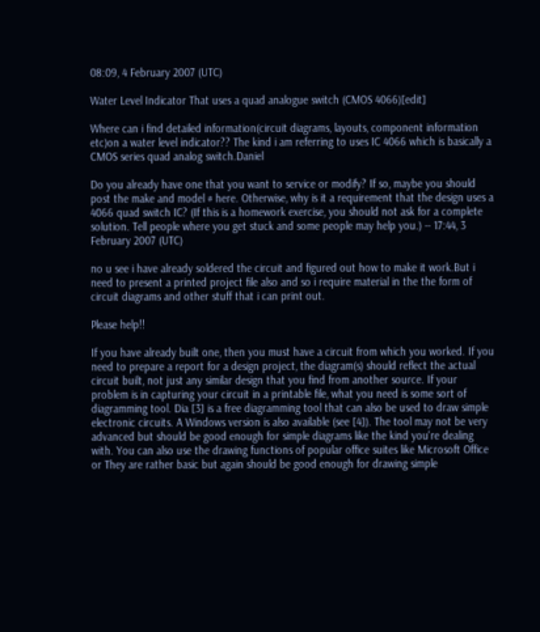08:09, 4 February 2007 (UTC)

Water Level Indicator That uses a quad analogue switch (CMOS 4066)[edit]

Where can i find detailed information(circuit diagrams, layouts, component information etc)on a water level indicator?? The kind i am referring to uses IC 4066 which is basically a CMOS series quad analog switch.Daniel

Do you already have one that you want to service or modify? If so, maybe you should post the make and model # here. Otherwise, why is it a requirement that the design uses a 4066 quad switch IC? (If this is a homework exercise, you should not ask for a complete solution. Tell people where you get stuck and some people may help you.) -- 17:44, 3 February 2007 (UTC)

no u see i have already soldered the circuit and figured out how to make it work.But i need to present a printed project file also and so i require material in the the form of circuit diagrams and other stuff that i can print out.

Please help!!

If you have already built one, then you must have a circuit from which you worked. If you need to prepare a report for a design project, the diagram(s) should reflect the actual circuit built, not just any similar design that you find from another source. If your problem is in capturing your circuit in a printable file, what you need is some sort of diagramming tool. Dia [3] is a free diagramming tool that can also be used to draw simple electronic circuits. A Windows version is also available (see [4]). The tool may not be very advanced but should be good enough for simple diagrams like the kind you're dealing with. You can also use the drawing functions of popular office suites like Microsoft Office or They are rather basic but again should be good enough for drawing simple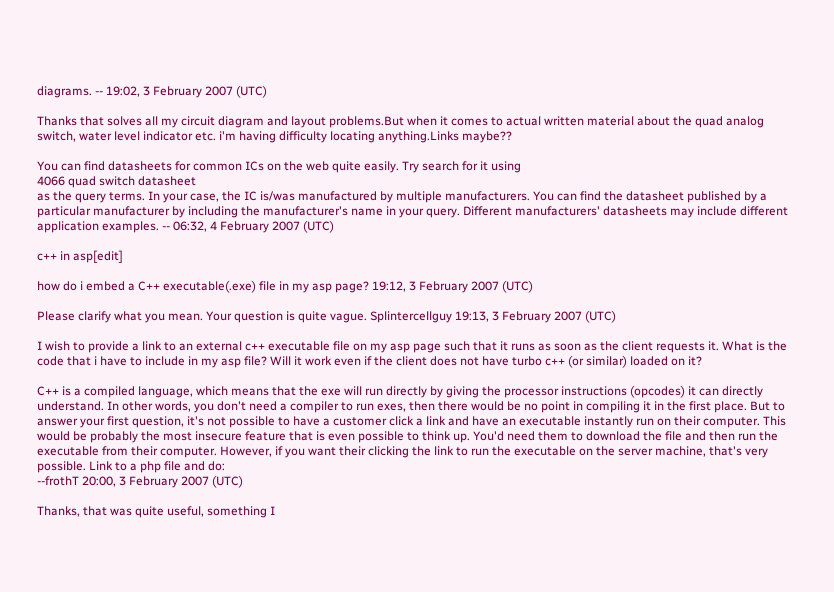diagrams. -- 19:02, 3 February 2007 (UTC)

Thanks that solves all my circuit diagram and layout problems.But when it comes to actual written material about the quad analog switch, water level indicator etc. i'm having difficulty locating anything.Links maybe??

You can find datasheets for common ICs on the web quite easily. Try search for it using
4066 quad switch datasheet
as the query terms. In your case, the IC is/was manufactured by multiple manufacturers. You can find the datasheet published by a particular manufacturer by including the manufacturer's name in your query. Different manufacturers' datasheets may include different application examples. -- 06:32, 4 February 2007 (UTC)

c++ in asp[edit]

how do i embed a C++ executable(.exe) file in my asp page? 19:12, 3 February 2007 (UTC)

Please clarify what you mean. Your question is quite vague. Splintercellguy 19:13, 3 February 2007 (UTC)

I wish to provide a link to an external c++ executable file on my asp page such that it runs as soon as the client requests it. What is the code that i have to include in my asp file? Will it work even if the client does not have turbo c++ (or similar) loaded on it?

C++ is a compiled language, which means that the exe will run directly by giving the processor instructions (opcodes) it can directly understand. In other words, you don't need a compiler to run exes, then there would be no point in compiling it in the first place. But to answer your first question, it's not possible to have a customer click a link and have an executable instantly run on their computer. This would be probably the most insecure feature that is even possible to think up. You'd need them to download the file and then run the executable from their computer. However, if you want their clicking the link to run the executable on the server machine, that's very possible. Link to a php file and do:
--frothT 20:00, 3 February 2007 (UTC)

Thanks, that was quite useful, something I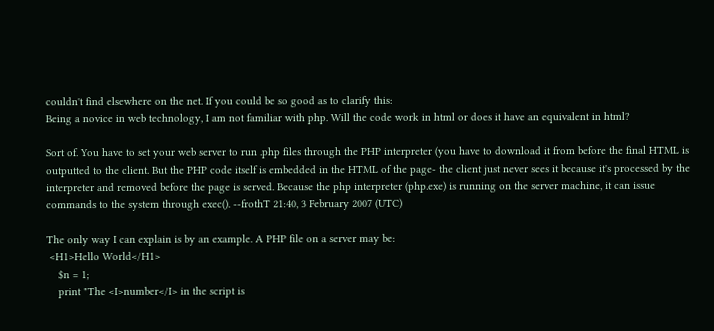couldn't find elsewhere on the net. If you could be so good as to clarify this:
Being a novice in web technology, I am not familiar with php. Will the code work in html or does it have an equivalent in html?

Sort of. You have to set your web server to run .php files through the PHP interpreter (you have to download it from before the final HTML is outputted to the client. But the PHP code itself is embedded in the HTML of the page- the client just never sees it because it's processed by the interpreter and removed before the page is served. Because the php interpreter (php.exe) is running on the server machine, it can issue commands to the system through exec(). --frothT 21:40, 3 February 2007 (UTC)

The only way I can explain is by an example. A PHP file on a server may be:
 <H1>Hello World</H1>
    $n = 1;
    print "The <I>number</I> in the script is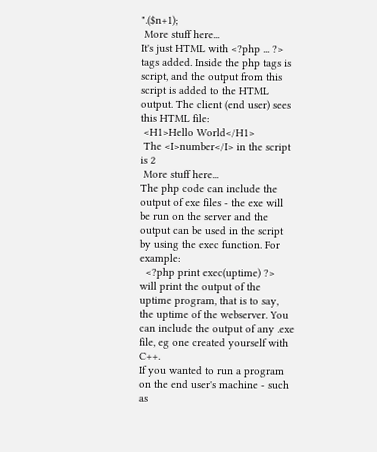".($n+1);
 More stuff here...
It's just HTML with <?php ... ?> tags added. Inside the php tags is script, and the output from this script is added to the HTML output. The client (end user) sees this HTML file:
 <H1>Hello World</H1>
 The <I>number</I> in the script is 2
 More stuff here...
The php code can include the output of exe files - the exe will be run on the server and the output can be used in the script by using the exec function. For example:
  <?php print exec(uptime) ?>
will print the output of the uptime program, that is to say, the uptime of the webserver. You can include the output of any .exe file, eg one created yourself with C++.
If you wanted to run a program on the end user's machine - such as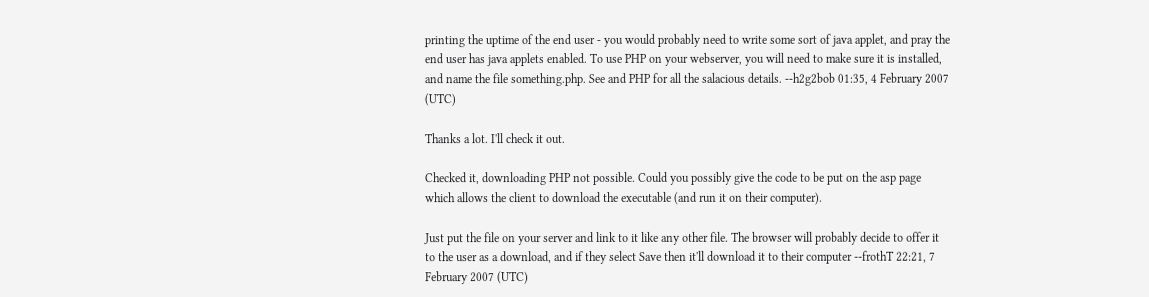printing the uptime of the end user - you would probably need to write some sort of java applet, and pray the end user has java applets enabled. To use PHP on your webserver, you will need to make sure it is installed, and name the file something.php. See and PHP for all the salacious details. --h2g2bob 01:35, 4 February 2007 (UTC)

Thanks a lot. I'll check it out.

Checked it, downloading PHP not possible. Could you possibly give the code to be put on the asp page which allows the client to download the executable (and run it on their computer).

Just put the file on your server and link to it like any other file. The browser will probably decide to offer it to the user as a download, and if they select Save then it'll download it to their computer --frothT 22:21, 7 February 2007 (UTC)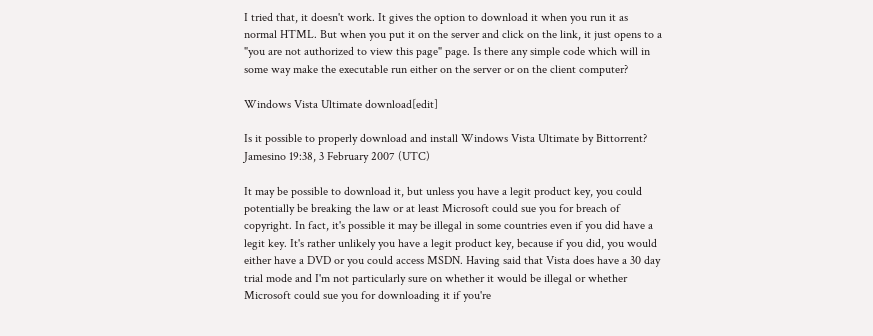I tried that, it doesn't work. It gives the option to download it when you run it as normal HTML. But when you put it on the server and click on the link, it just opens to a "you are not authorized to view this page" page. Is there any simple code which will in some way make the executable run either on the server or on the client computer?

Windows Vista Ultimate download[edit]

Is it possible to properly download and install Windows Vista Ultimate by Bittorrent? Jamesino 19:38, 3 February 2007 (UTC)

It may be possible to download it, but unless you have a legit product key, you could potentially be breaking the law or at least Microsoft could sue you for breach of copyright. In fact, it's possible it may be illegal in some countries even if you did have a legit key. It's rather unlikely you have a legit product key, because if you did, you would either have a DVD or you could access MSDN. Having said that Vista does have a 30 day trial mode and I'm not particularly sure on whether it would be illegal or whether Microsoft could sue you for downloading it if you're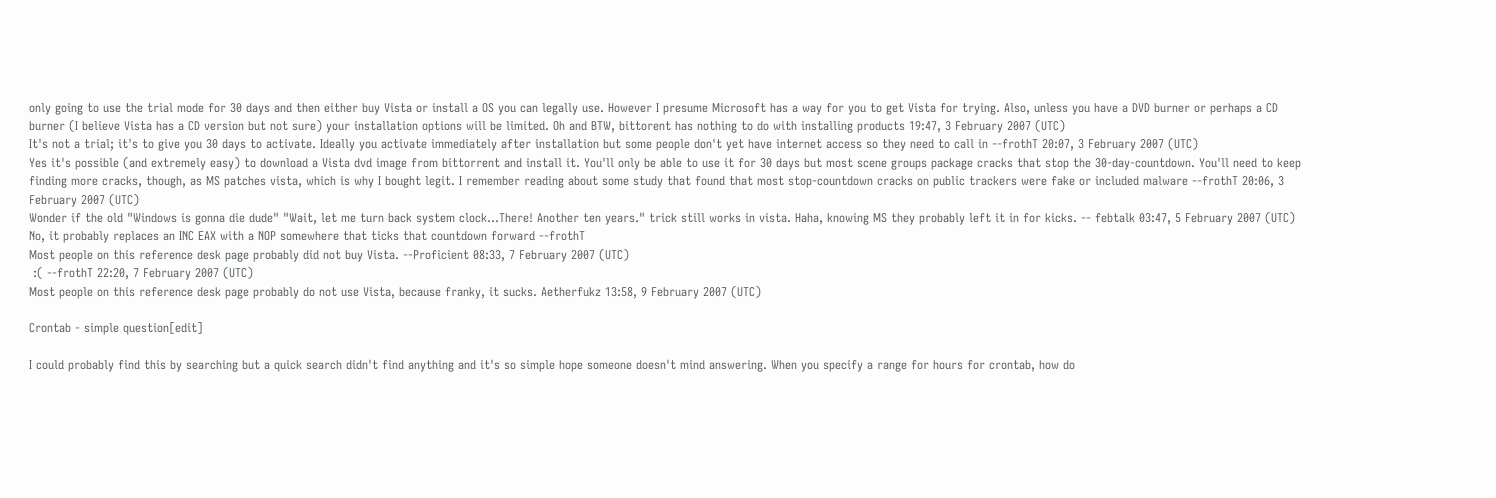only going to use the trial mode for 30 days and then either buy Vista or install a OS you can legally use. However I presume Microsoft has a way for you to get Vista for trying. Also, unless you have a DVD burner or perhaps a CD burner (I believe Vista has a CD version but not sure) your installation options will be limited. Oh and BTW, bittorent has nothing to do with installing products 19:47, 3 February 2007 (UTC)
It's not a trial; it's to give you 30 days to activate. Ideally you activate immediately after installation but some people don't yet have internet access so they need to call in --frothT 20:07, 3 February 2007 (UTC)
Yes it's possible (and extremely easy) to download a Vista dvd image from bittorrent and install it. You'll only be able to use it for 30 days but most scene groups package cracks that stop the 30-day-countdown. You'll need to keep finding more cracks, though, as MS patches vista, which is why I bought legit. I remember reading about some study that found that most stop-countdown cracks on public trackers were fake or included malware --frothT 20:06, 3 February 2007 (UTC)
Wonder if the old "Windows is gonna die dude" "Wait, let me turn back system clock...There! Another ten years." trick still works in vista. Haha, knowing MS they probably left it in for kicks. -- febtalk 03:47, 5 February 2007 (UTC)
No, it probably replaces an INC EAX with a NOP somewhere that ticks that countdown forward --frothT
Most people on this reference desk page probably did not buy Vista. --Proficient 08:33, 7 February 2007 (UTC)
 :( --frothT 22:20, 7 February 2007 (UTC)
Most people on this reference desk page probably do not use Vista, because franky, it sucks. Aetherfukz 13:58, 9 February 2007 (UTC)

Crontab - simple question[edit]

I could probably find this by searching but a quick search didn't find anything and it's so simple hope someone doesn't mind answering. When you specify a range for hours for crontab, how do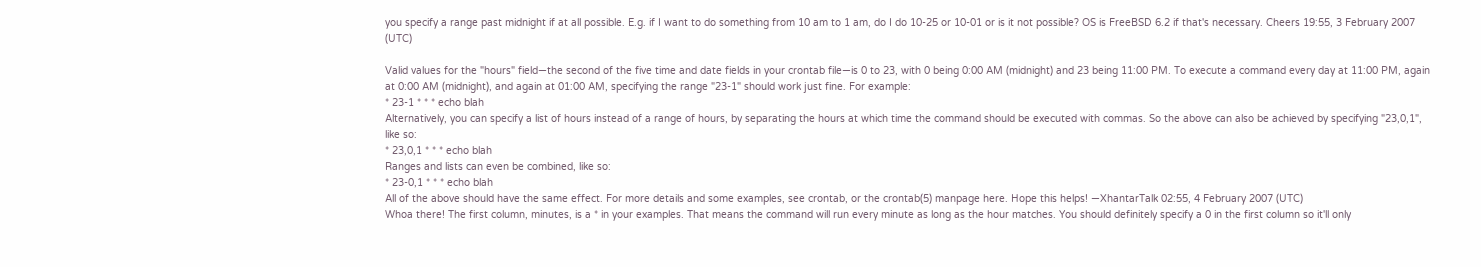you specify a range past midnight if at all possible. E.g. if I want to do something from 10 am to 1 am, do I do 10-25 or 10-01 or is it not possible? OS is FreeBSD 6.2 if that's necessary. Cheers 19:55, 3 February 2007 (UTC)

Valid values for the "hours" field—the second of the five time and date fields in your crontab file—is 0 to 23, with 0 being 0:00 AM (midnight) and 23 being 11:00 PM. To execute a command every day at 11:00 PM, again at 0:00 AM (midnight), and again at 01:00 AM, specifying the range "23-1" should work just fine. For example:
* 23-1 * * * echo blah
Alternatively, you can specify a list of hours instead of a range of hours, by separating the hours at which time the command should be executed with commas. So the above can also be achieved by specifying "23,0,1", like so:
* 23,0,1 * * * echo blah
Ranges and lists can even be combined, like so:
* 23-0,1 * * * echo blah
All of the above should have the same effect. For more details and some examples, see crontab, or the crontab(5) manpage here. Hope this helps! —XhantarTalk 02:55, 4 February 2007 (UTC)
Whoa there! The first column, minutes, is a * in your examples. That means the command will run every minute as long as the hour matches. You should definitely specify a 0 in the first column so it'll only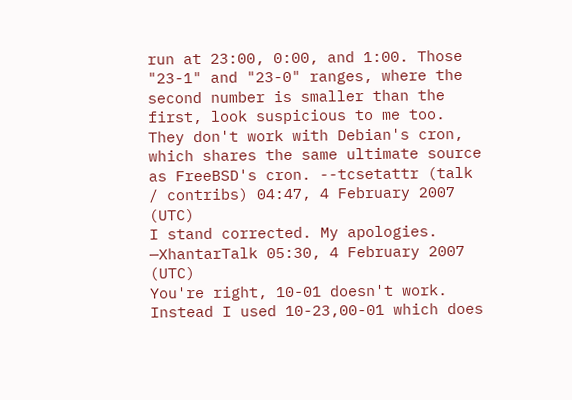run at 23:00, 0:00, and 1:00. Those "23-1" and "23-0" ranges, where the second number is smaller than the first, look suspicious to me too. They don't work with Debian's cron, which shares the same ultimate source as FreeBSD's cron. --tcsetattr (talk / contribs) 04:47, 4 February 2007 (UTC)
I stand corrected. My apologies. —XhantarTalk 05:30, 4 February 2007 (UTC)
You're right, 10-01 doesn't work. Instead I used 10-23,00-01 which does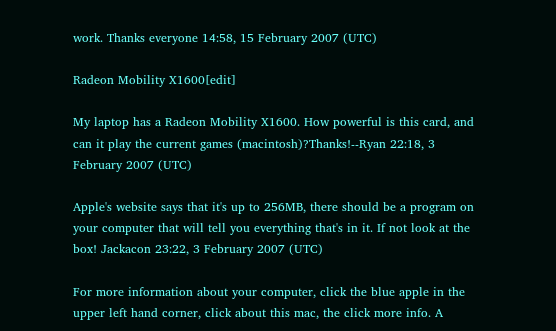work. Thanks everyone 14:58, 15 February 2007 (UTC)

Radeon Mobility X1600[edit]

My laptop has a Radeon Mobility X1600. How powerful is this card, and can it play the current games (macintosh)?Thanks!--Ryan 22:18, 3 February 2007 (UTC)

Apple's website says that it's up to 256MB, there should be a program on your computer that will tell you everything that's in it. If not look at the box! Jackacon 23:22, 3 February 2007 (UTC)

For more information about your computer, click the blue apple in the upper left hand corner, click about this mac, the click more info. A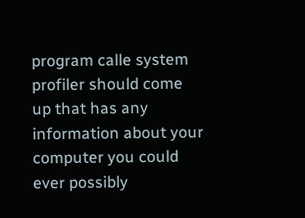program calle system profiler should come up that has any information about your computer you could ever possibly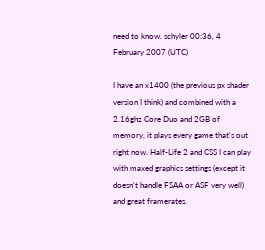need to know. schyler 00:36, 4 February 2007 (UTC)

I have an x1400 (the previous px shader version I think) and combined with a 2.16ghz Core Duo and 2GB of memory, it plays every game that's out right now. Half-Life 2 and CSS I can play with maxed graphics settings (except it doesn't handle FSAA or ASF very well) and great framerates.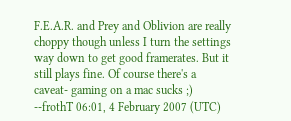F.E.A.R. and Prey and Oblivion are really choppy though unless I turn the settings way down to get good framerates. But it still plays fine. Of course there's a caveat- gaming on a mac sucks ;) --frothT 06:01, 4 February 2007 (UTC)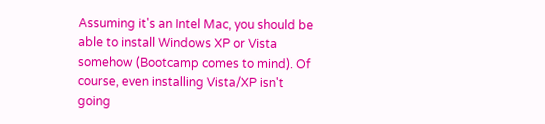Assuming it's an Intel Mac, you should be able to install Windows XP or Vista somehow (Bootcamp comes to mind). Of course, even installing Vista/XP isn't going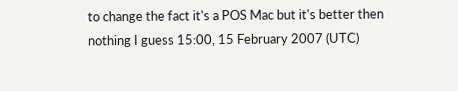to change the fact it's a POS Mac but it's better then nothing I guess 15:00, 15 February 2007 (UTC)